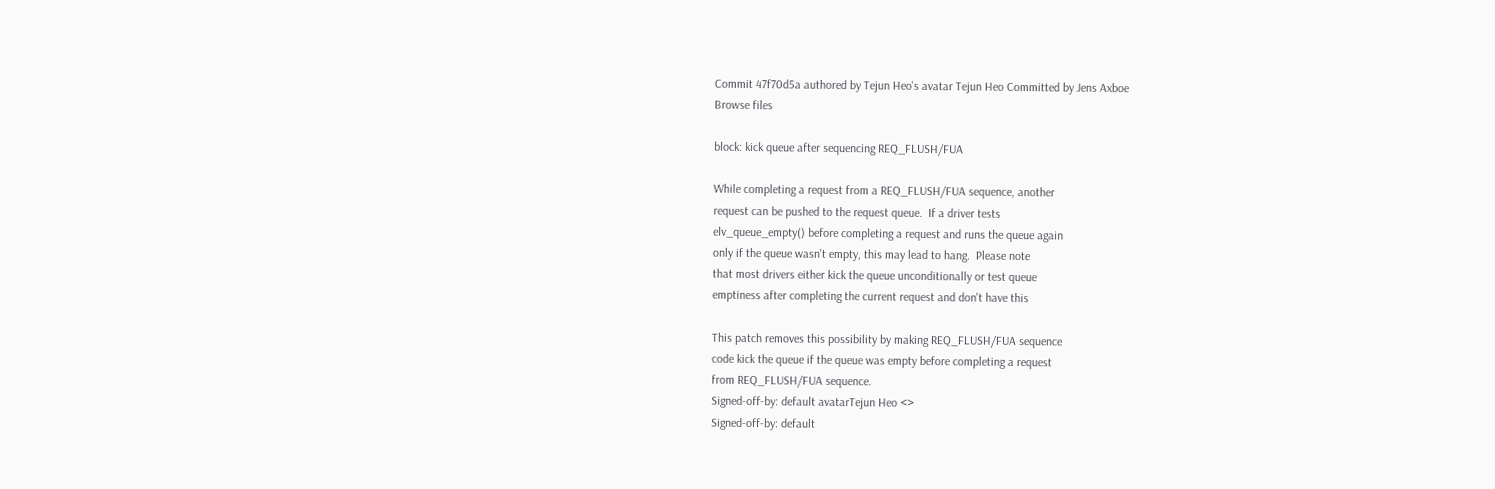Commit 47f70d5a authored by Tejun Heo's avatar Tejun Heo Committed by Jens Axboe
Browse files

block: kick queue after sequencing REQ_FLUSH/FUA

While completing a request from a REQ_FLUSH/FUA sequence, another
request can be pushed to the request queue.  If a driver tests
elv_queue_empty() before completing a request and runs the queue again
only if the queue wasn't empty, this may lead to hang.  Please note
that most drivers either kick the queue unconditionally or test queue
emptiness after completing the current request and don't have this

This patch removes this possibility by making REQ_FLUSH/FUA sequence
code kick the queue if the queue was empty before completing a request
from REQ_FLUSH/FUA sequence.
Signed-off-by: default avatarTejun Heo <>
Signed-off-by: default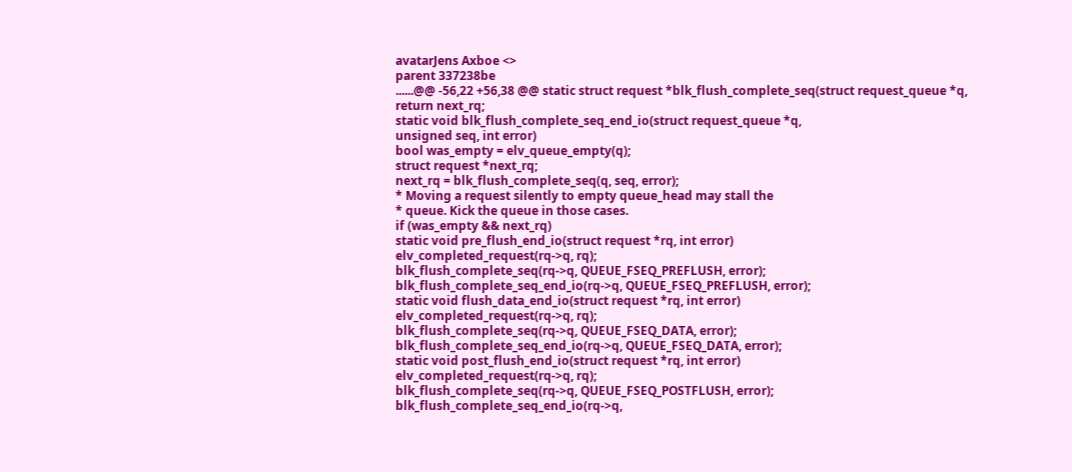avatarJens Axboe <>
parent 337238be
......@@ -56,22 +56,38 @@ static struct request *blk_flush_complete_seq(struct request_queue *q,
return next_rq;
static void blk_flush_complete_seq_end_io(struct request_queue *q,
unsigned seq, int error)
bool was_empty = elv_queue_empty(q);
struct request *next_rq;
next_rq = blk_flush_complete_seq(q, seq, error);
* Moving a request silently to empty queue_head may stall the
* queue. Kick the queue in those cases.
if (was_empty && next_rq)
static void pre_flush_end_io(struct request *rq, int error)
elv_completed_request(rq->q, rq);
blk_flush_complete_seq(rq->q, QUEUE_FSEQ_PREFLUSH, error);
blk_flush_complete_seq_end_io(rq->q, QUEUE_FSEQ_PREFLUSH, error);
static void flush_data_end_io(struct request *rq, int error)
elv_completed_request(rq->q, rq);
blk_flush_complete_seq(rq->q, QUEUE_FSEQ_DATA, error);
blk_flush_complete_seq_end_io(rq->q, QUEUE_FSEQ_DATA, error);
static void post_flush_end_io(struct request *rq, int error)
elv_completed_request(rq->q, rq);
blk_flush_complete_seq(rq->q, QUEUE_FSEQ_POSTFLUSH, error);
blk_flush_complete_seq_end_io(rq->q,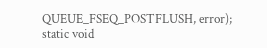QUEUE_FSEQ_POSTFLUSH, error);
static void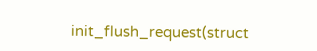init_flush_request(struct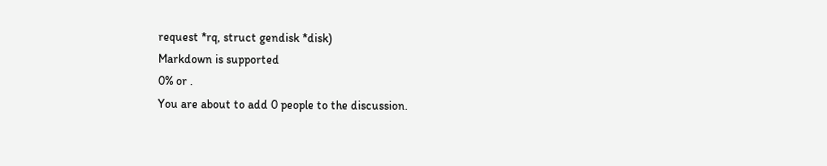request *rq, struct gendisk *disk)
Markdown is supported
0% or .
You are about to add 0 people to the discussion.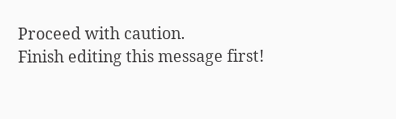Proceed with caution.
Finish editing this message first!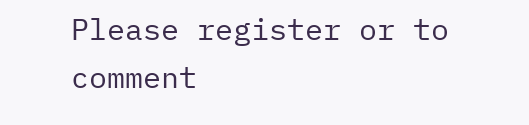Please register or to comment